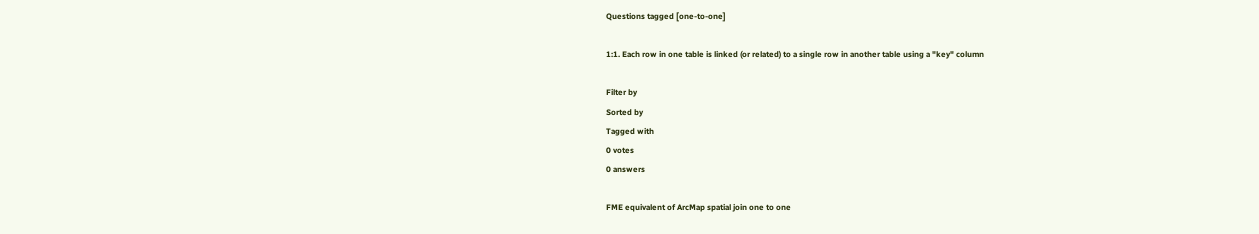Questions tagged [one-to-one]

1:1. Each row in one table is linked (or related) to a single row in another table using a "key" column

Filter by
Sorted by
Tagged with
0 votes
0 answers

FME equivalent of ArcMap spatial join one to one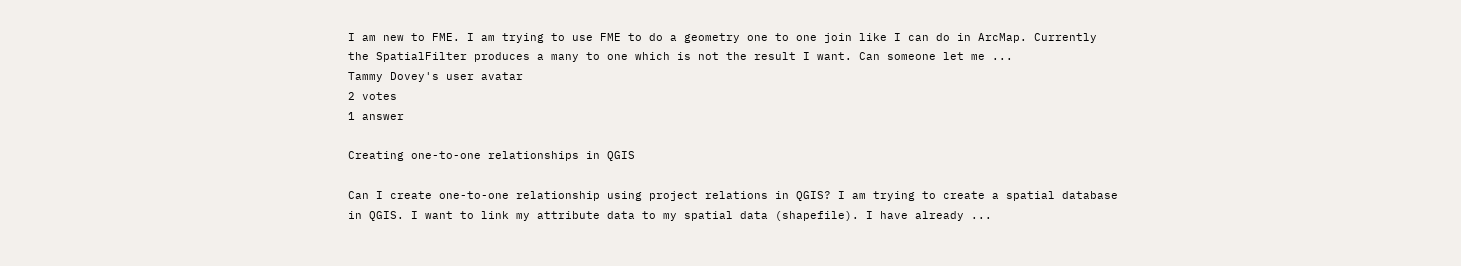I am new to FME. I am trying to use FME to do a geometry one to one join like I can do in ArcMap. Currently the SpatialFilter produces a many to one which is not the result I want. Can someone let me ...
Tammy Dovey's user avatar
2 votes
1 answer

Creating one-to-one relationships in QGIS

Can I create one-to-one relationship using project relations in QGIS? I am trying to create a spatial database in QGIS. I want to link my attribute data to my spatial data (shapefile). I have already ...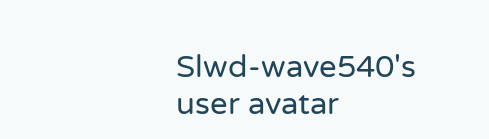Slwd-wave540's user avatar